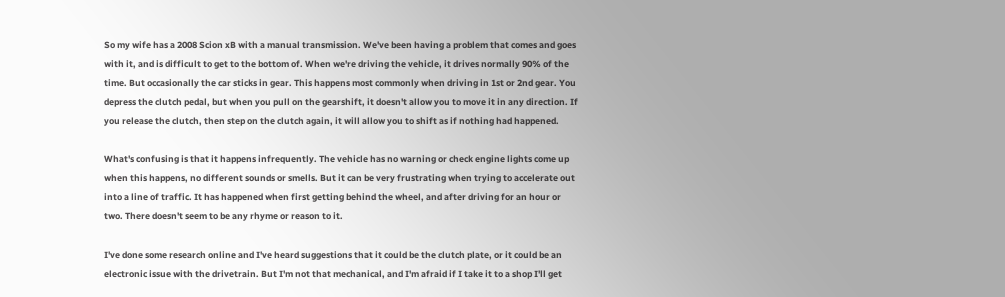So my wife has a 2008 Scion xB with a manual transmission. We've been having a problem that comes and goes with it, and is difficult to get to the bottom of. When we're driving the vehicle, it drives normally 90% of the time. But occasionally the car sticks in gear. This happens most commonly when driving in 1st or 2nd gear. You depress the clutch pedal, but when you pull on the gearshift, it doesn't allow you to move it in any direction. If you release the clutch, then step on the clutch again, it will allow you to shift as if nothing had happened.

What's confusing is that it happens infrequently. The vehicle has no warning or check engine lights come up when this happens, no different sounds or smells. But it can be very frustrating when trying to accelerate out into a line of traffic. It has happened when first getting behind the wheel, and after driving for an hour or two. There doesn't seem to be any rhyme or reason to it.

I've done some research online and I've heard suggestions that it could be the clutch plate, or it could be an electronic issue with the drivetrain. But I'm not that mechanical, and I'm afraid if I take it to a shop I'll get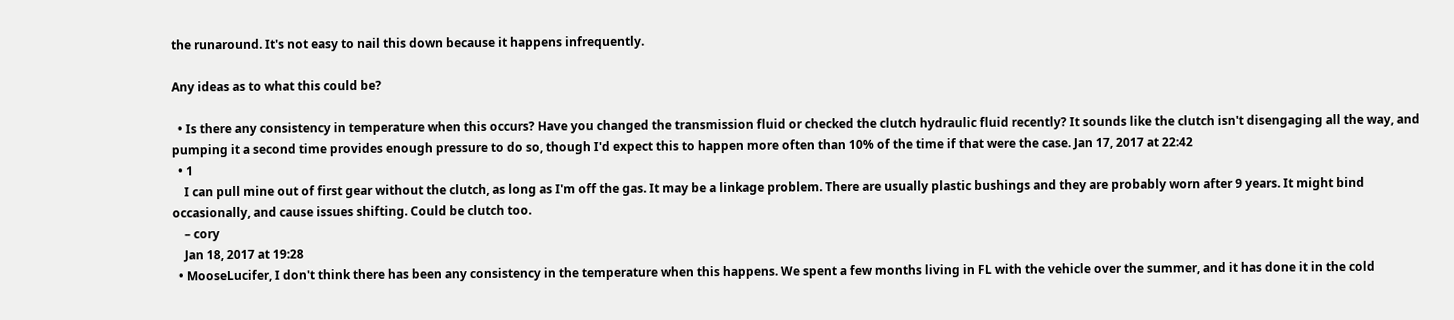the runaround. It's not easy to nail this down because it happens infrequently.

Any ideas as to what this could be?

  • Is there any consistency in temperature when this occurs? Have you changed the transmission fluid or checked the clutch hydraulic fluid recently? It sounds like the clutch isn't disengaging all the way, and pumping it a second time provides enough pressure to do so, though I'd expect this to happen more often than 10% of the time if that were the case. Jan 17, 2017 at 22:42
  • 1
    I can pull mine out of first gear without the clutch, as long as I'm off the gas. It may be a linkage problem. There are usually plastic bushings and they are probably worn after 9 years. It might bind occasionally, and cause issues shifting. Could be clutch too.
    – cory
    Jan 18, 2017 at 19:28
  • MooseLucifer, I don't think there has been any consistency in the temperature when this happens. We spent a few months living in FL with the vehicle over the summer, and it has done it in the cold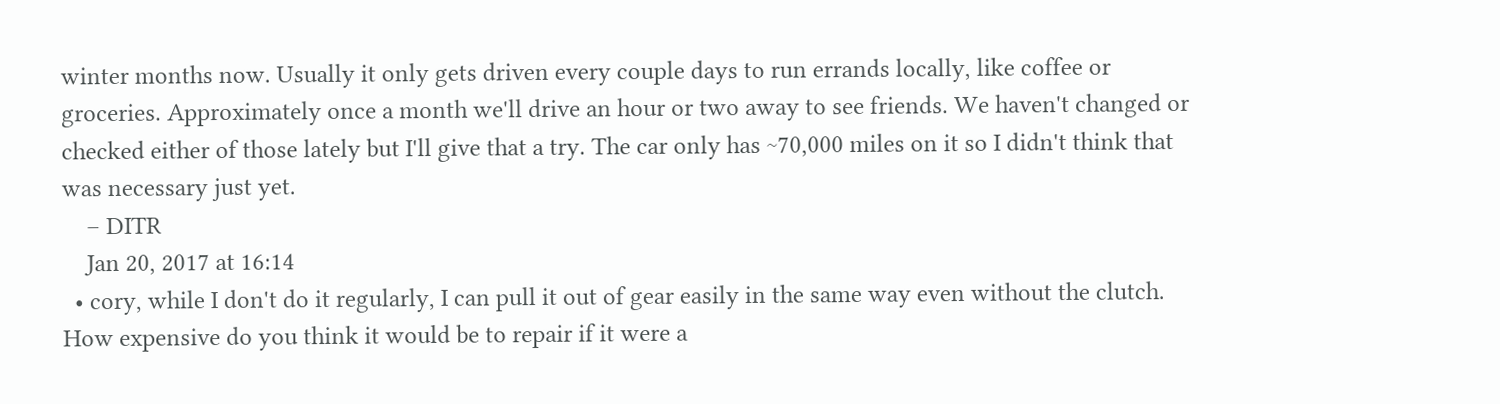winter months now. Usually it only gets driven every couple days to run errands locally, like coffee or groceries. Approximately once a month we'll drive an hour or two away to see friends. We haven't changed or checked either of those lately but I'll give that a try. The car only has ~70,000 miles on it so I didn't think that was necessary just yet.
    – DITR
    Jan 20, 2017 at 16:14
  • cory, while I don't do it regularly, I can pull it out of gear easily in the same way even without the clutch. How expensive do you think it would be to repair if it were a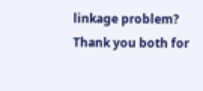linkage problem? Thank you both for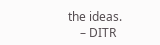the ideas.
    – DITR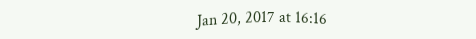Jan 20, 2017 at 16:16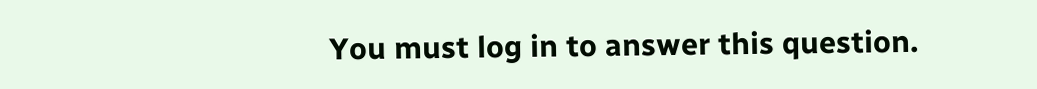You must log in to answer this question.